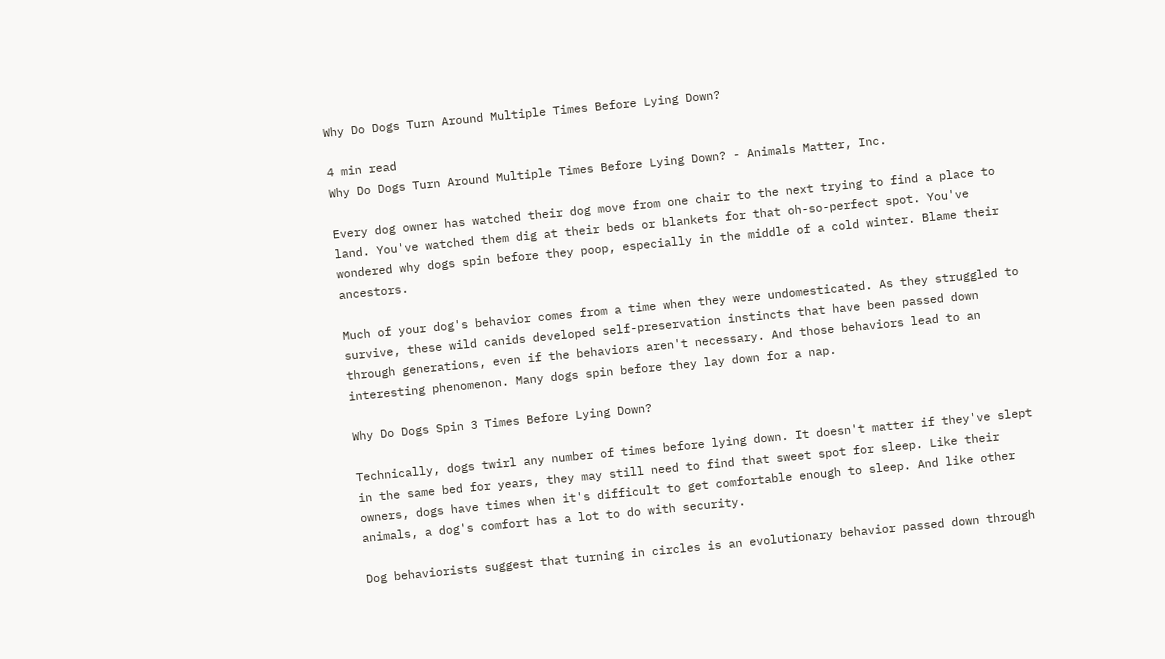Why Do Dogs Turn Around Multiple Times Before Lying Down?

4 min read
Why Do Dogs Turn Around Multiple Times Before Lying Down? - Animals Matter, Inc.

Every dog owner has watched their dog move from one chair to the next trying to find a place to land. You've watched them dig at their beds or blankets for that oh-so-perfect spot. You've wondered why dogs spin before they poop, especially in the middle of a cold winter. Blame their ancestors.

Much of your dog's behavior comes from a time when they were undomesticated. As they struggled to survive, these wild canids developed self-preservation instincts that have been passed down through generations, even if the behaviors aren't necessary. And those behaviors lead to an interesting phenomenon. Many dogs spin before they lay down for a nap.

Why Do Dogs Spin 3 Times Before Lying Down?

Technically, dogs twirl any number of times before lying down. It doesn't matter if they've slept in the same bed for years, they may still need to find that sweet spot for sleep. Like their owners, dogs have times when it's difficult to get comfortable enough to sleep. And like other animals, a dog's comfort has a lot to do with security.

Dog behaviorists suggest that turning in circles is an evolutionary behavior passed down through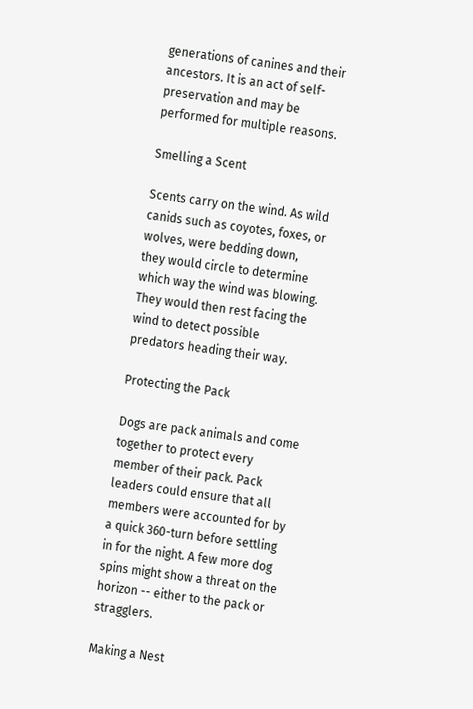generations of canines and their ancestors. It is an act of self-preservation and may be performed for multiple reasons.

Smelling a Scent

Scents carry on the wind. As wild canids such as coyotes, foxes, or wolves, were bedding down, they would circle to determine which way the wind was blowing. They would then rest facing the wind to detect possible predators heading their way.

Protecting the Pack

Dogs are pack animals and come together to protect every member of their pack. Pack leaders could ensure that all members were accounted for by a quick 360-turn before settling in for the night. A few more dog spins might show a threat on the horizon -- either to the pack or stragglers.

Making a Nest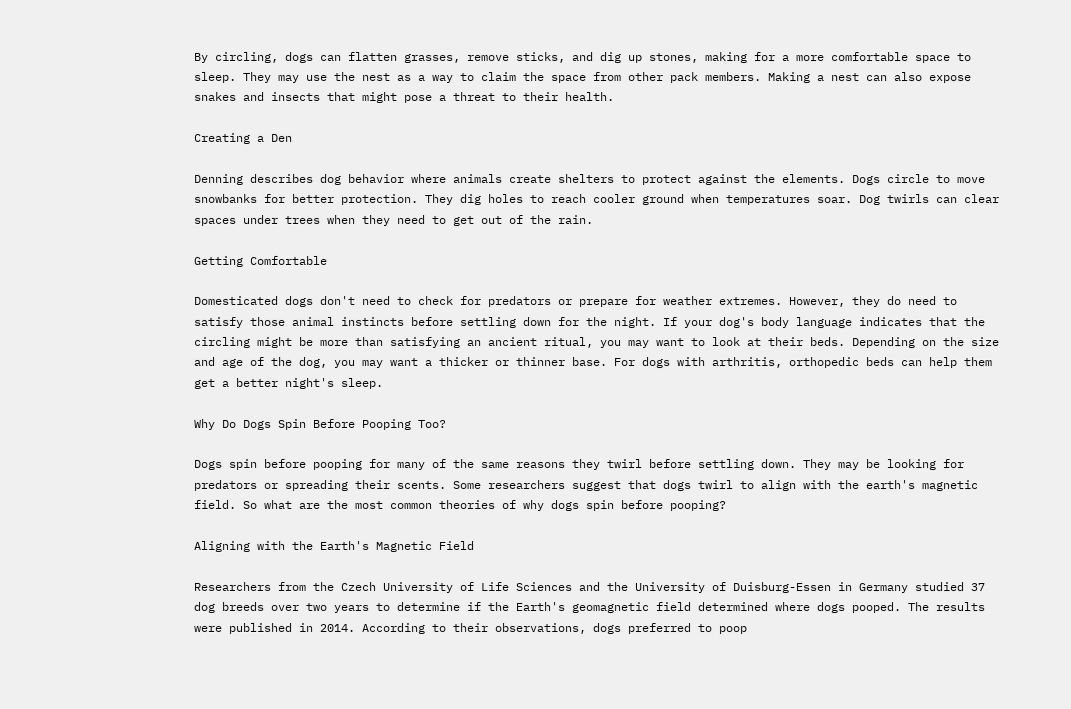By circling, dogs can flatten grasses, remove sticks, and dig up stones, making for a more comfortable space to sleep. They may use the nest as a way to claim the space from other pack members. Making a nest can also expose snakes and insects that might pose a threat to their health.

Creating a Den

Denning describes dog behavior where animals create shelters to protect against the elements. Dogs circle to move snowbanks for better protection. They dig holes to reach cooler ground when temperatures soar. Dog twirls can clear spaces under trees when they need to get out of the rain.

Getting Comfortable

Domesticated dogs don't need to check for predators or prepare for weather extremes. However, they do need to satisfy those animal instincts before settling down for the night. If your dog's body language indicates that the circling might be more than satisfying an ancient ritual, you may want to look at their beds. Depending on the size and age of the dog, you may want a thicker or thinner base. For dogs with arthritis, orthopedic beds can help them get a better night's sleep.

Why Do Dogs Spin Before Pooping Too?

Dogs spin before pooping for many of the same reasons they twirl before settling down. They may be looking for predators or spreading their scents. Some researchers suggest that dogs twirl to align with the earth's magnetic field. So what are the most common theories of why dogs spin before pooping?

Aligning with the Earth's Magnetic Field

Researchers from the Czech University of Life Sciences and the University of Duisburg-Essen in Germany studied 37 dog breeds over two years to determine if the Earth's geomagnetic field determined where dogs pooped. The results were published in 2014. According to their observations, dogs preferred to poop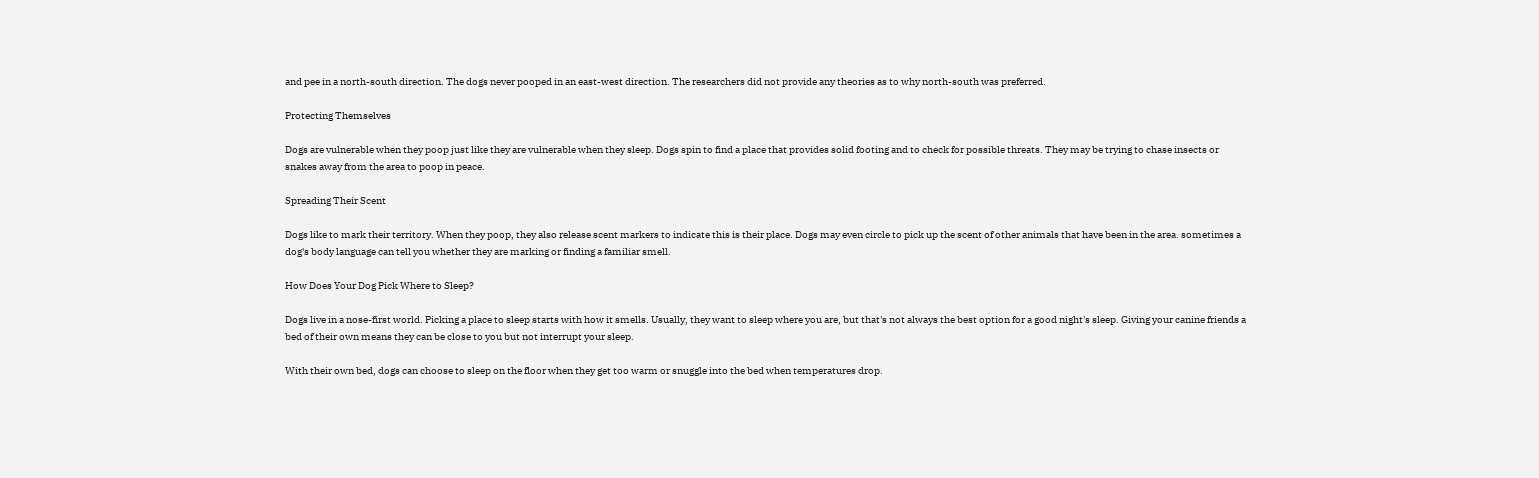and pee in a north-south direction. The dogs never pooped in an east-west direction. The researchers did not provide any theories as to why north-south was preferred.

Protecting Themselves

Dogs are vulnerable when they poop just like they are vulnerable when they sleep. Dogs spin to find a place that provides solid footing and to check for possible threats. They may be trying to chase insects or snakes away from the area to poop in peace.

Spreading Their Scent

Dogs like to mark their territory. When they poop, they also release scent markers to indicate this is their place. Dogs may even circle to pick up the scent of other animals that have been in the area. sometimes a dog's body language can tell you whether they are marking or finding a familiar smell.

How Does Your Dog Pick Where to Sleep?

Dogs live in a nose-first world. Picking a place to sleep starts with how it smells. Usually, they want to sleep where you are, but that's not always the best option for a good night's sleep. Giving your canine friends a bed of their own means they can be close to you but not interrupt your sleep.

With their own bed, dogs can choose to sleep on the floor when they get too warm or snuggle into the bed when temperatures drop.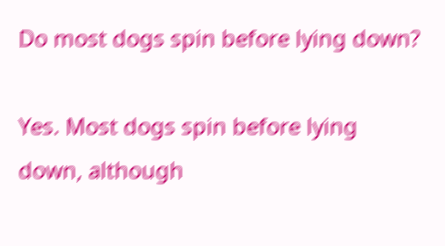Do most dogs spin before lying down?

Yes. Most dogs spin before lying down, although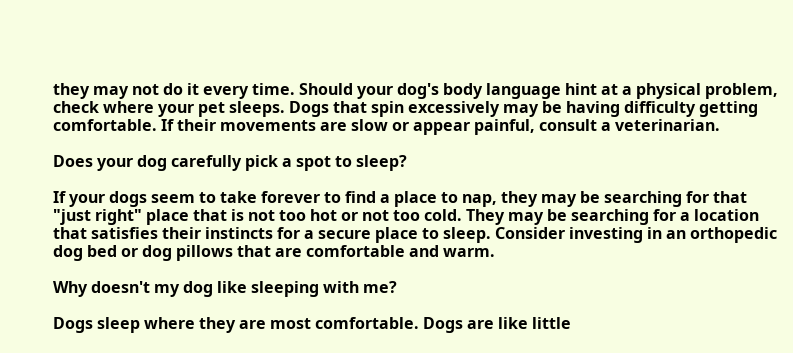they may not do it every time. Should your dog's body language hint at a physical problem, check where your pet sleeps. Dogs that spin excessively may be having difficulty getting comfortable. If their movements are slow or appear painful, consult a veterinarian.

Does your dog carefully pick a spot to sleep?

If your dogs seem to take forever to find a place to nap, they may be searching for that "just right" place that is not too hot or not too cold. They may be searching for a location that satisfies their instincts for a secure place to sleep. Consider investing in an orthopedic dog bed or dog pillows that are comfortable and warm.

Why doesn't my dog like sleeping with me?

Dogs sleep where they are most comfortable. Dogs are like little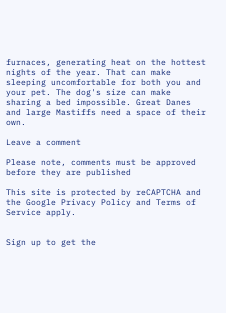furnaces, generating heat on the hottest nights of the year. That can make sleeping uncomfortable for both you and your pet. The dog's size can make sharing a bed impossible. Great Danes and large Mastiffs need a space of their own.

Leave a comment

Please note, comments must be approved before they are published

This site is protected by reCAPTCHA and the Google Privacy Policy and Terms of Service apply.


Sign up to get the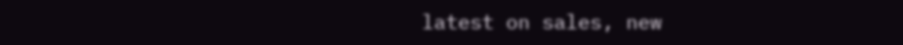latest on sales, new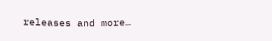releases and more…